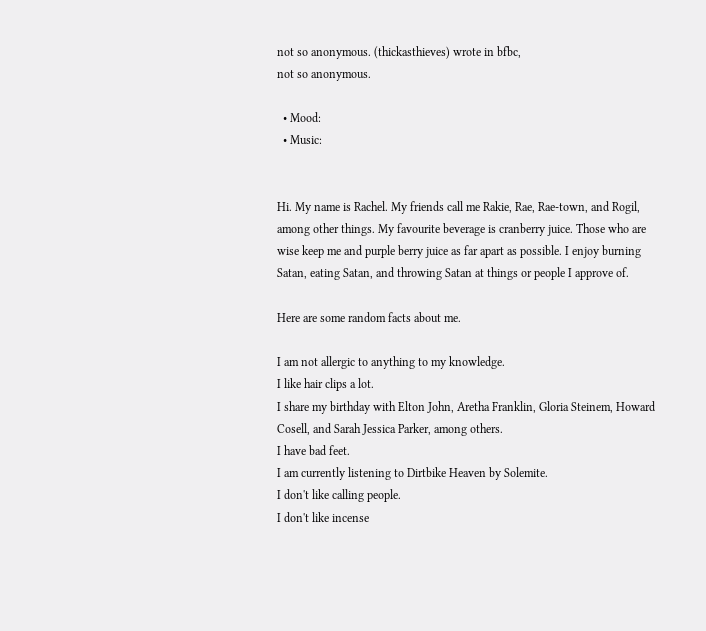not so anonymous. (thickasthieves) wrote in bfbc,
not so anonymous.

  • Mood:
  • Music:


Hi. My name is Rachel. My friends call me Rakie, Rae, Rae-town, and Rogil, among other things. My favourite beverage is cranberry juice. Those who are wise keep me and purple berry juice as far apart as possible. I enjoy burning Satan, eating Satan, and throwing Satan at things or people I approve of.

Here are some random facts about me.

I am not allergic to anything to my knowledge.
I like hair clips a lot.
I share my birthday with Elton John, Aretha Franklin, Gloria Steinem, Howard Cosell, and Sarah Jessica Parker, among others.
I have bad feet.
I am currently listening to Dirtbike Heaven by Solemite.
I don't like calling people.
I don't like incense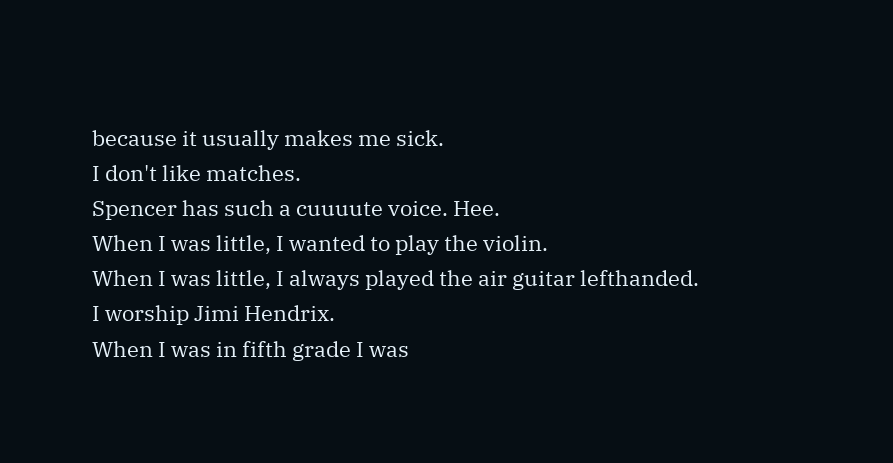because it usually makes me sick.
I don't like matches.
Spencer has such a cuuuute voice. Hee.
When I was little, I wanted to play the violin.
When I was little, I always played the air guitar lefthanded.
I worship Jimi Hendrix.
When I was in fifth grade I was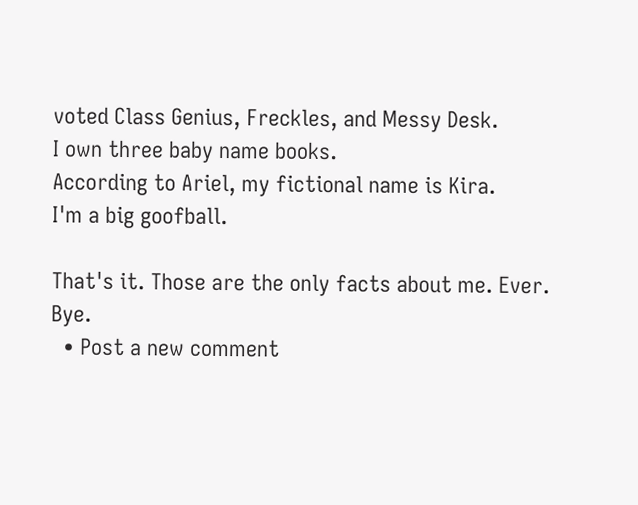voted Class Genius, Freckles, and Messy Desk.
I own three baby name books.
According to Ariel, my fictional name is Kira.
I'm a big goofball.

That's it. Those are the only facts about me. Ever. Bye.
  • Post a new comment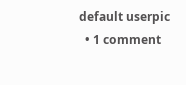default userpic
  • 1 comment